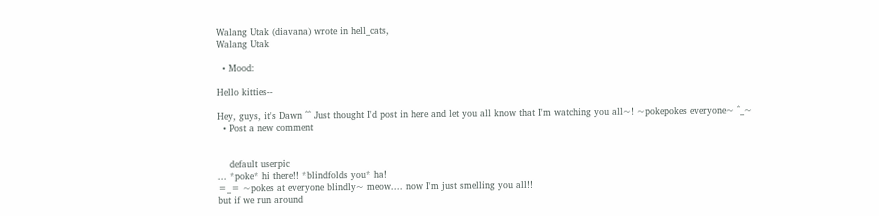Walang Utak (diavana) wrote in hell_cats,
Walang Utak

  • Mood:

Hello kitties--

Hey, guys, it's Dawn ^^ Just thought I'd post in here and let you all know that I'm watching you all~! ~pokepokes everyone~ ^_~
  • Post a new comment


    default userpic
... *poke* hi there!! *blindfolds you* ha!
=_= ~pokes at everyone blindly~ meow.... now I'm just smelling you all!!
but if we run around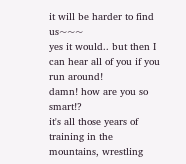it will be harder to find us~~~
yes it would.. but then I can hear all of you if you run around!
damn! how are you so smart!?
it's all those years of training in the mountains, wrestling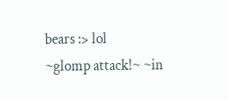bears :> lol
~glomp attack!~ ~in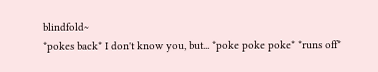blindfold~
*pokes back* I don't know you, but... *poke poke poke* *runs off*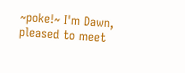~poke!~ I'm Dawn, pleased to meet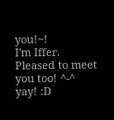you!~!
I'm Iffer. Pleased to meet you too! ^-^
yay! :D